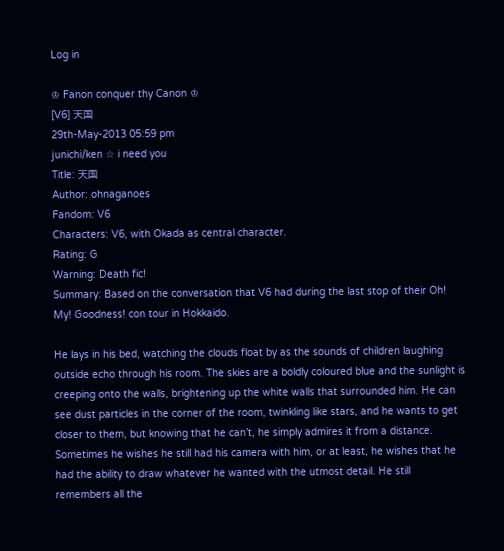Log in

♔ Fanon conquer thy Canon ♔
[V6] 天国
29th-May-2013 05:59 pm
junichi/ken ☆ i need you
Title: 天国
Author: ohnaganoes
Fandom: V6
Characters: V6, with Okada as central character.
Rating: G
Warning: Death fic!
Summary: Based on the conversation that V6 had during the last stop of their Oh! My! Goodness! con tour in Hokkaido.

He lays in his bed, watching the clouds float by as the sounds of children laughing outside echo through his room. The skies are a boldly coloured blue and the sunlight is creeping onto the walls, brightening up the white walls that surrounded him. He can see dust particles in the corner of the room, twinkling like stars, and he wants to get closer to them, but knowing that he can’t, he simply admires it from a distance. Sometimes he wishes he still had his camera with him, or at least, he wishes that he had the ability to draw whatever he wanted with the utmost detail. He still remembers all the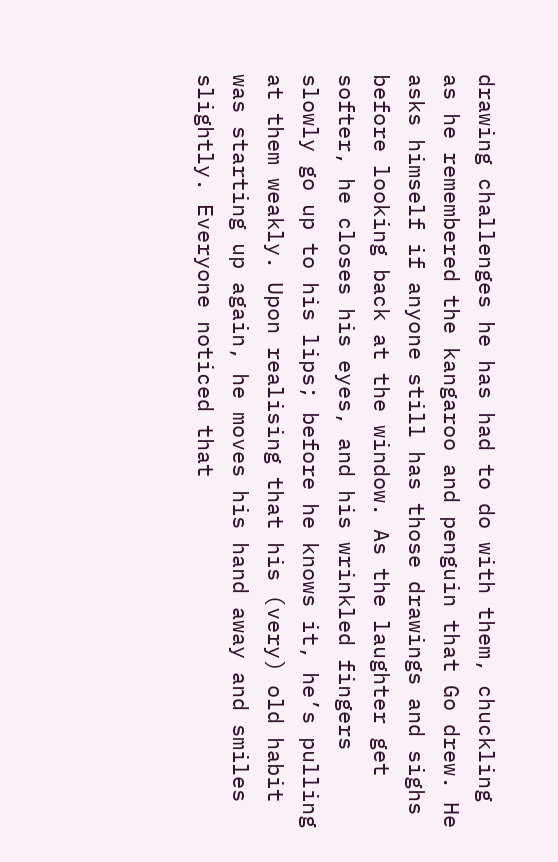drawing challenges he has had to do with them, chuckling as he remembered the kangaroo and penguin that Go drew. He asks himself if anyone still has those drawings and sighs before looking back at the window. As the laughter get softer, he closes his eyes, and his wrinkled fingers slowly go up to his lips; before he knows it, he’s pulling at them weakly. Upon realising that his (very) old habit was starting up again, he moves his hand away and smiles slightly. Everyone noticed that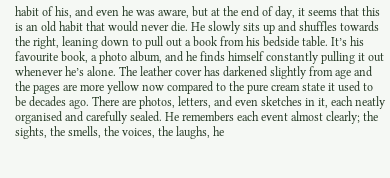habit of his, and even he was aware, but at the end of day, it seems that this is an old habit that would never die. He slowly sits up and shuffles towards the right, leaning down to pull out a book from his bedside table. It’s his favourite book, a photo album, and he finds himself constantly pulling it out whenever he’s alone. The leather cover has darkened slightly from age and the pages are more yellow now compared to the pure cream state it used to be decades ago. There are photos, letters, and even sketches in it, each neatly organised and carefully sealed. He remembers each event almost clearly; the sights, the smells, the voices, the laughs, he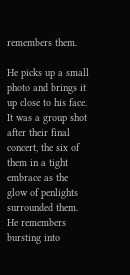remembers them.

He picks up a small photo and brings it up close to his face. It was a group shot after their final concert, the six of them in a tight embrace as the glow of penlights surrounded them. He remembers bursting into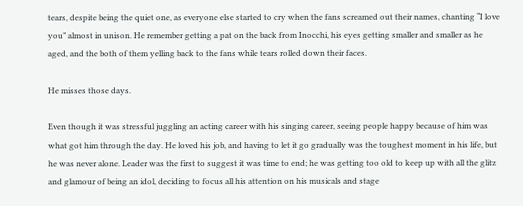tears, despite being the quiet one, as everyone else started to cry when the fans screamed out their names, chanting “I love you” almost in unison. He remember getting a pat on the back from Inocchi, his eyes getting smaller and smaller as he aged, and the both of them yelling back to the fans while tears rolled down their faces.

He misses those days.

Even though it was stressful juggling an acting career with his singing career, seeing people happy because of him was what got him through the day. He loved his job, and having to let it go gradually was the toughest moment in his life, but he was never alone. Leader was the first to suggest it was time to end; he was getting too old to keep up with all the glitz and glamour of being an idol, deciding to focus all his attention on his musicals and stage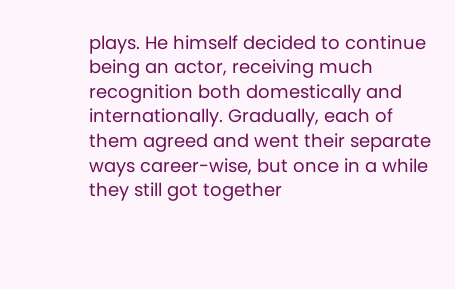plays. He himself decided to continue being an actor, receiving much recognition both domestically and internationally. Gradually, each of them agreed and went their separate ways career-wise, but once in a while they still got together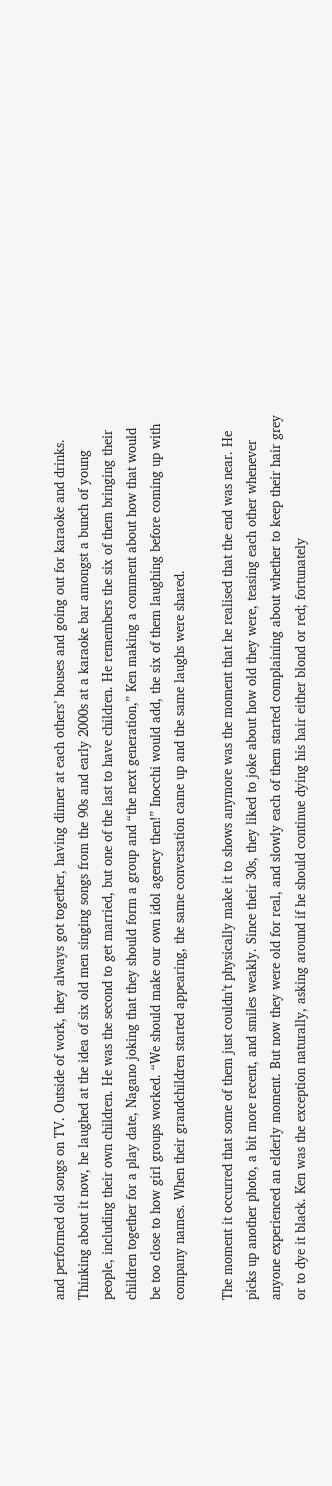and performed old songs on TV. Outside of work, they always got together, having dinner at each others’ houses and going out for karaoke and drinks. Thinking about it now, he laughed at the idea of six old men singing songs from the 90s and early 2000s at a karaoke bar amongst a bunch of young people, including their own children. He was the second to get married, but one of the last to have children. He remembers the six of them bringing their children together for a play date, Nagano joking that they should form a group and “the next generation,” Ken making a comment about how that would be too close to how girl groups worked. “We should make our own idol agency then!” Inocchi would add, the six of them laughing before coming up with company names. When their grandchildren started appearing, the same conversation came up and the same laughs were shared.

The moment it occurred that some of them just couldn’t physically make it to shows anymore was the moment that he realised that the end was near. He picks up another photo, a bit more recent, and smiles weakly. Since their 30s, they liked to joke about how old they were, teasing each other whenever anyone experienced an elderly moment. But now they were old for real, and slowly each of them started complaining about whether to keep their hair grey or to dye it black. Ken was the exception naturally, asking around if he should continue dying his hair either blond or red; fortunately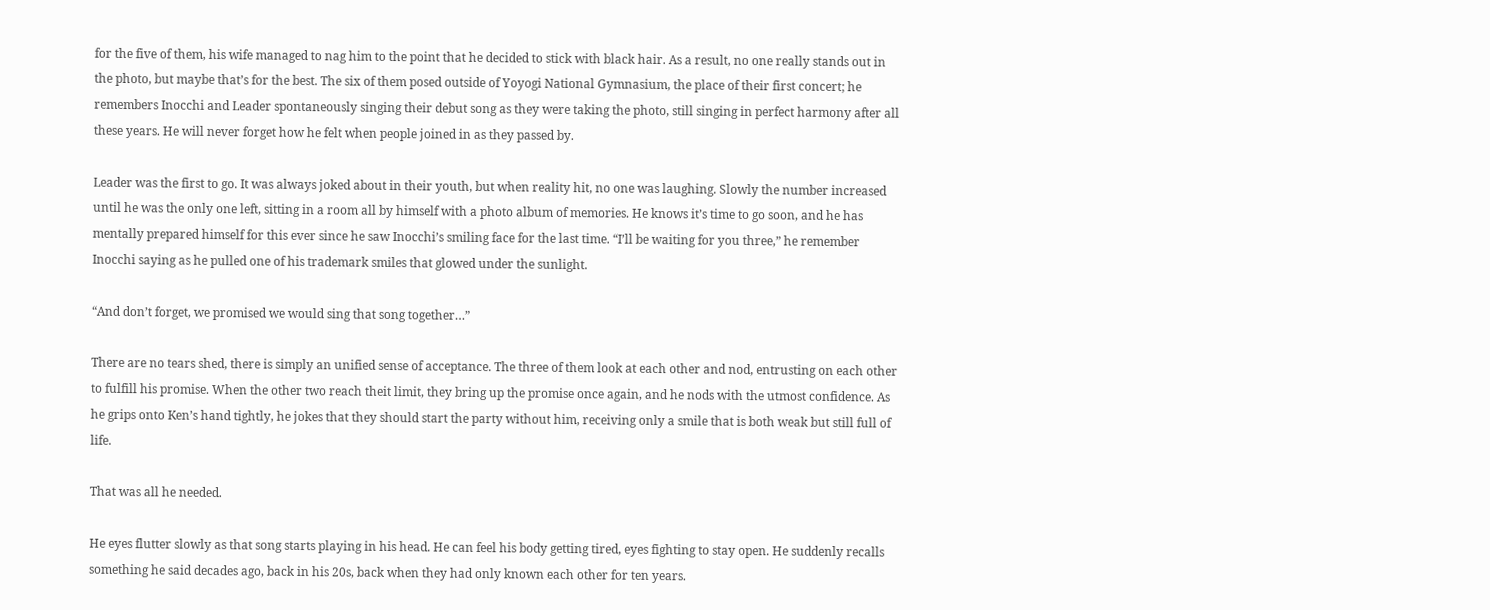for the five of them, his wife managed to nag him to the point that he decided to stick with black hair. As a result, no one really stands out in the photo, but maybe that’s for the best. The six of them posed outside of Yoyogi National Gymnasium, the place of their first concert; he remembers Inocchi and Leader spontaneously singing their debut song as they were taking the photo, still singing in perfect harmony after all these years. He will never forget how he felt when people joined in as they passed by.

Leader was the first to go. It was always joked about in their youth, but when reality hit, no one was laughing. Slowly the number increased until he was the only one left, sitting in a room all by himself with a photo album of memories. He knows it’s time to go soon, and he has mentally prepared himself for this ever since he saw Inocchi’s smiling face for the last time. “I’ll be waiting for you three,” he remember Inocchi saying as he pulled one of his trademark smiles that glowed under the sunlight.

“And don’t forget, we promised we would sing that song together…”

There are no tears shed, there is simply an unified sense of acceptance. The three of them look at each other and nod, entrusting on each other to fulfill his promise. When the other two reach theit limit, they bring up the promise once again, and he nods with the utmost confidence. As he grips onto Ken’s hand tightly, he jokes that they should start the party without him, receiving only a smile that is both weak but still full of life.

That was all he needed.

He eyes flutter slowly as that song starts playing in his head. He can feel his body getting tired, eyes fighting to stay open. He suddenly recalls something he said decades ago, back in his 20s, back when they had only known each other for ten years.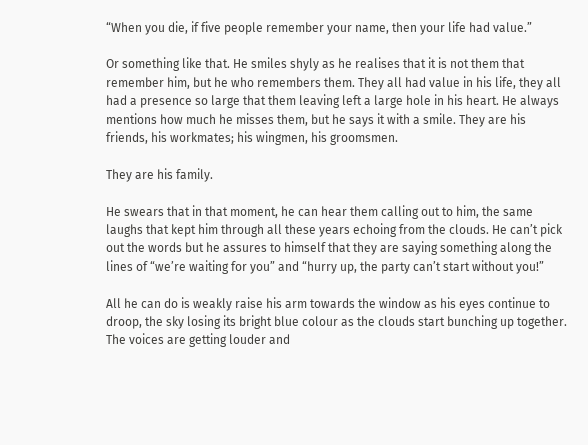“When you die, if five people remember your name, then your life had value.”

Or something like that. He smiles shyly as he realises that it is not them that remember him, but he who remembers them. They all had value in his life, they all had a presence so large that them leaving left a large hole in his heart. He always mentions how much he misses them, but he says it with a smile. They are his friends, his workmates; his wingmen, his groomsmen.

They are his family.

He swears that in that moment, he can hear them calling out to him, the same laughs that kept him through all these years echoing from the clouds. He can’t pick out the words but he assures to himself that they are saying something along the lines of “we’re waiting for you” and “hurry up, the party can’t start without you!”

All he can do is weakly raise his arm towards the window as his eyes continue to droop, the sky losing its bright blue colour as the clouds start bunching up together. The voices are getting louder and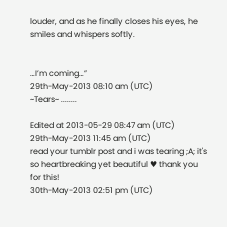louder, and as he finally closes his eyes, he smiles and whispers softly.


…I’m coming…”
29th-May-2013 08:10 am (UTC)
~Tears~ ........

Edited at 2013-05-29 08:47 am (UTC)
29th-May-2013 11:45 am (UTC)
read your tumblr post and i was tearing ;A; it's so heartbreaking yet beautiful ♥ thank you for this!
30th-May-2013 02:51 pm (UTC)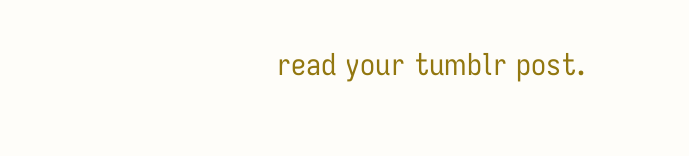read your tumblr post.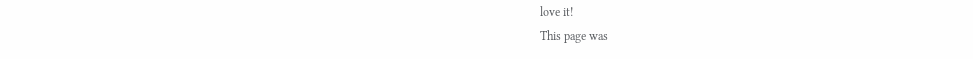love it!
This page was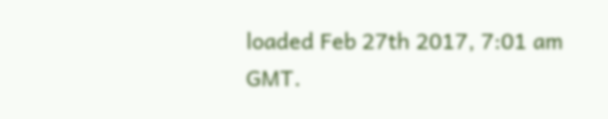loaded Feb 27th 2017, 7:01 am GMT.